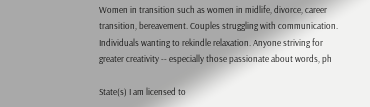Women in transition such as women in midlife, divorce, career transition, bereavement. Couples struggling with communication. Individuals wanting to rekindle relaxation. Anyone striving for greater creativity -- especially those passionate about words, ph

State(s) I am licensed to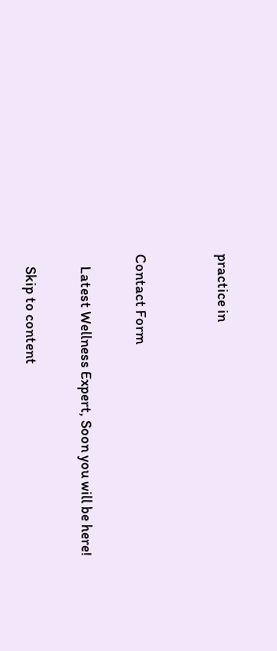practice in


Contact Form

    Latest Wellness Expert, Soon you will be here!

    Skip to content